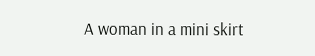A woman in a mini skirt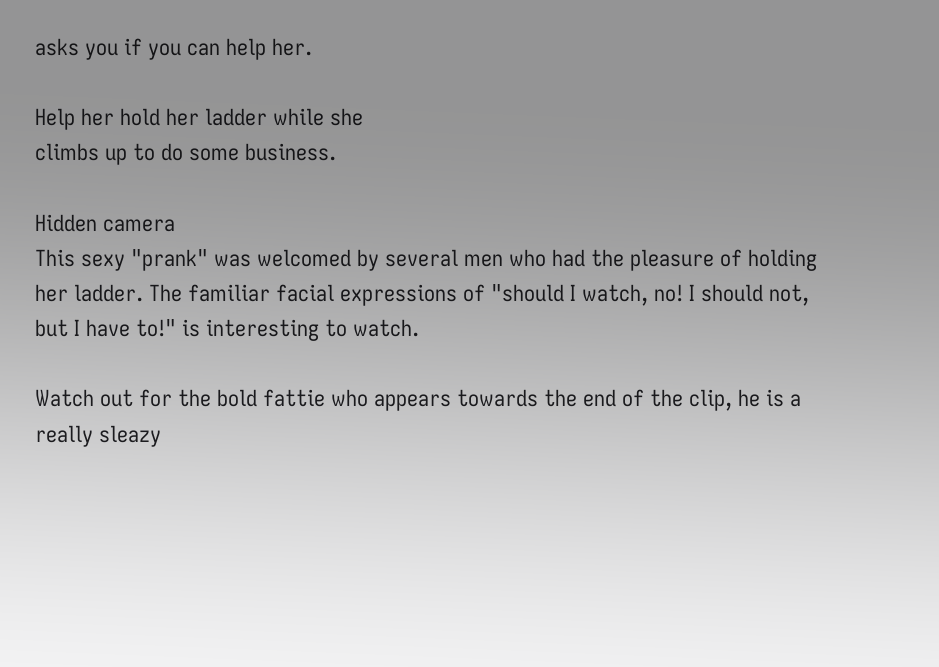asks you if you can help her.

Help her hold her ladder while she
climbs up to do some business.

Hidden camera
This sexy "prank" was welcomed by several men who had the pleasure of holding her ladder. The familiar facial expressions of "should I watch, no! I should not, but I have to!" is interesting to watch.

Watch out for the bold fattie who appears towards the end of the clip, he is a really sleazy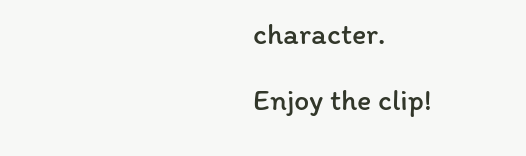character.

Enjoy the clip!